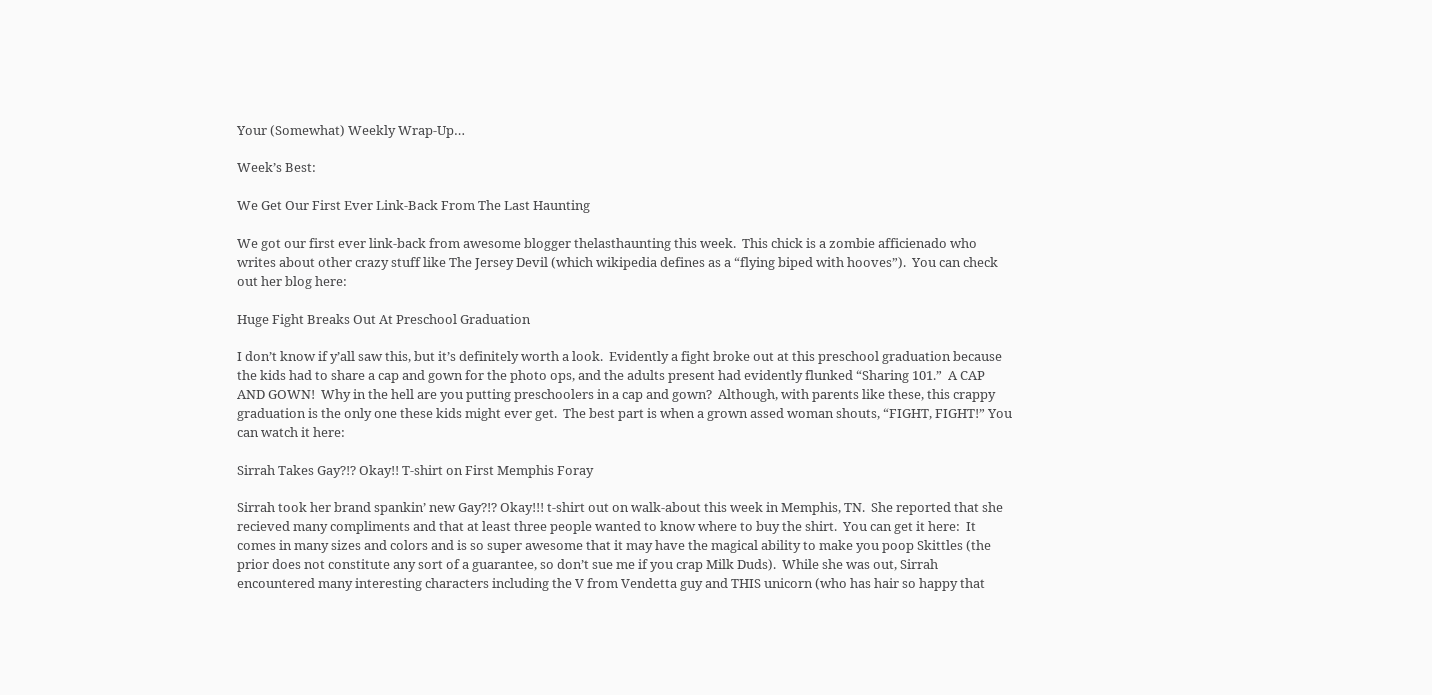Your (Somewhat) Weekly Wrap-Up…

Week’s Best:

We Get Our First Ever Link-Back From The Last Haunting

We got our first ever link-back from awesome blogger thelasthaunting this week.  This chick is a zombie afficienado who writes about other crazy stuff like The Jersey Devil (which wikipedia defines as a “flying biped with hooves”).  You can check out her blog here:

Huge Fight Breaks Out At Preschool Graduation

I don’t know if y’all saw this, but it’s definitely worth a look.  Evidently a fight broke out at this preschool graduation because the kids had to share a cap and gown for the photo ops, and the adults present had evidently flunked “Sharing 101.”  A CAP AND GOWN!  Why in the hell are you putting preschoolers in a cap and gown?  Although, with parents like these, this crappy graduation is the only one these kids might ever get.  The best part is when a grown assed woman shouts, “FIGHT, FIGHT!” You can watch it here:

Sirrah Takes Gay?!? Okay!! T-shirt on First Memphis Foray

Sirrah took her brand spankin’ new Gay?!? Okay!!! t-shirt out on walk-about this week in Memphis, TN.  She reported that she recieved many compliments and that at least three people wanted to know where to buy the shirt.  You can get it here:  It comes in many sizes and colors and is so super awesome that it may have the magical ability to make you poop Skittles (the prior does not constitute any sort of a guarantee, so don’t sue me if you crap Milk Duds).  While she was out, Sirrah encountered many interesting characters including the V from Vendetta guy and THIS unicorn (who has hair so happy that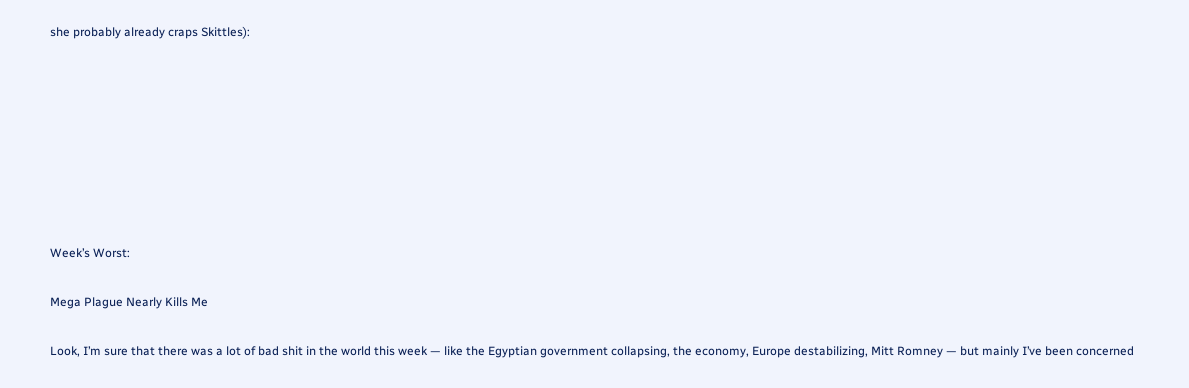she probably already craps Skittles):








Week’s Worst:

Mega Plague Nearly Kills Me

Look, I’m sure that there was a lot of bad shit in the world this week — like the Egyptian government collapsing, the economy, Europe destabilizing, Mitt Romney — but mainly I’ve been concerned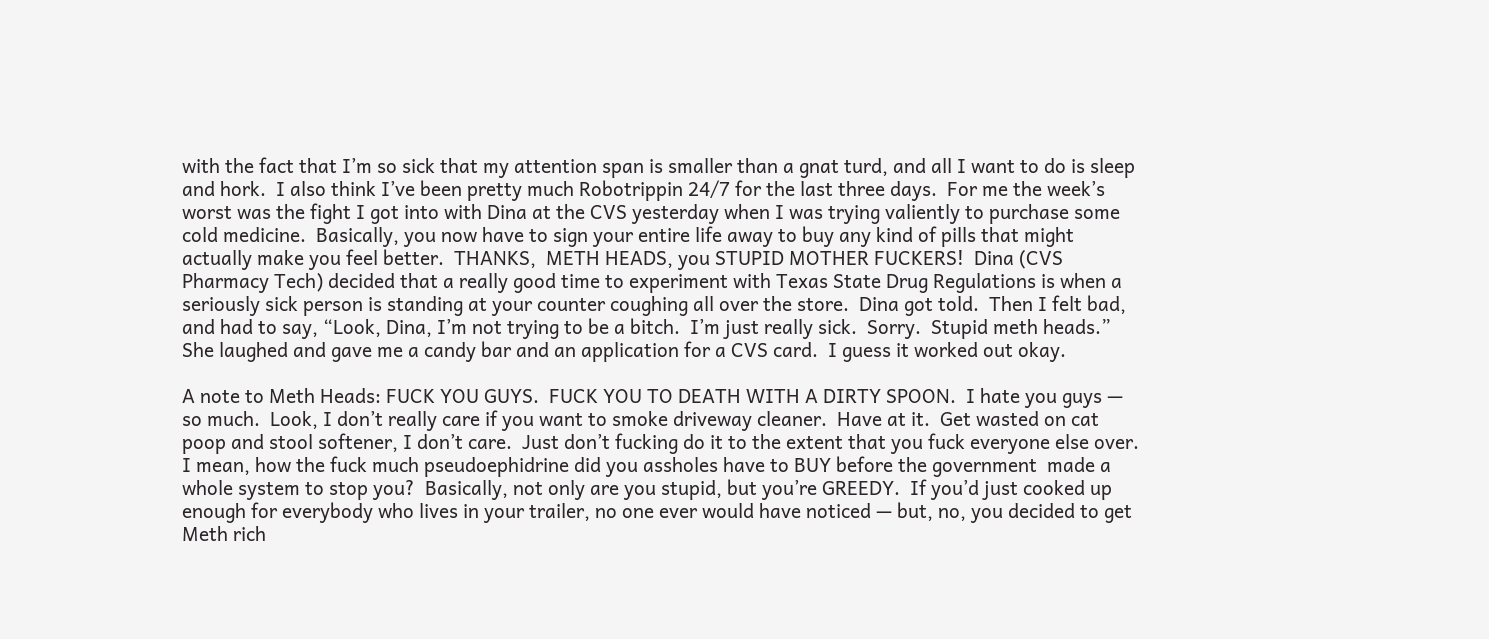with the fact that I’m so sick that my attention span is smaller than a gnat turd, and all I want to do is sleep and hork.  I also think I’ve been pretty much Robotrippin 24/7 for the last three days.  For me the week’s worst was the fight I got into with Dina at the CVS yesterday when I was trying valiently to purchase some cold medicine.  Basically, you now have to sign your entire life away to buy any kind of pills that might actually make you feel better.  THANKS,  METH HEADS, you STUPID MOTHER FUCKERS!  Dina (CVS Pharmacy Tech) decided that a really good time to experiment with Texas State Drug Regulations is when a seriously sick person is standing at your counter coughing all over the store.  Dina got told.  Then I felt bad, and had to say, “Look, Dina, I’m not trying to be a bitch.  I’m just really sick.  Sorry.  Stupid meth heads.”  She laughed and gave me a candy bar and an application for a CVS card.  I guess it worked out okay.

A note to Meth Heads: FUCK YOU GUYS.  FUCK YOU TO DEATH WITH A DIRTY SPOON.  I hate you guys — so much.  Look, I don’t really care if you want to smoke driveway cleaner.  Have at it.  Get wasted on cat poop and stool softener, I don’t care.  Just don’t fucking do it to the extent that you fuck everyone else over.  I mean, how the fuck much pseudoephidrine did you assholes have to BUY before the government  made a whole system to stop you?  Basically, not only are you stupid, but you’re GREEDY.  If you’d just cooked up enough for everybody who lives in your trailer, no one ever would have noticed — but, no, you decided to get Meth rich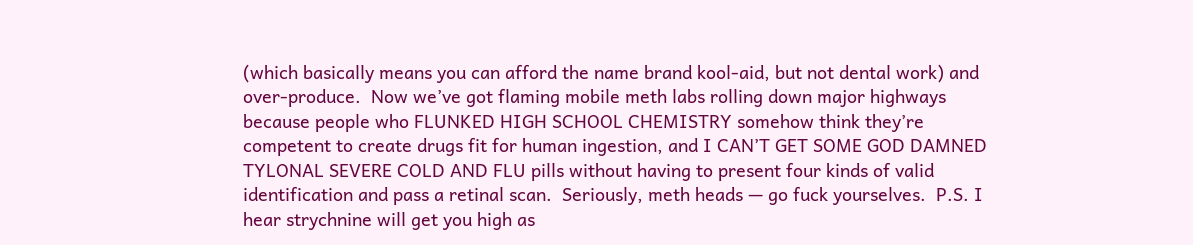(which basically means you can afford the name brand kool-aid, but not dental work) and over-produce.  Now we’ve got flaming mobile meth labs rolling down major highways because people who FLUNKED HIGH SCHOOL CHEMISTRY somehow think they’re competent to create drugs fit for human ingestion, and I CAN’T GET SOME GOD DAMNED TYLONAL SEVERE COLD AND FLU pills without having to present four kinds of valid identification and pass a retinal scan.  Seriously, meth heads — go fuck yourselves.  P.S. I hear strychnine will get you high as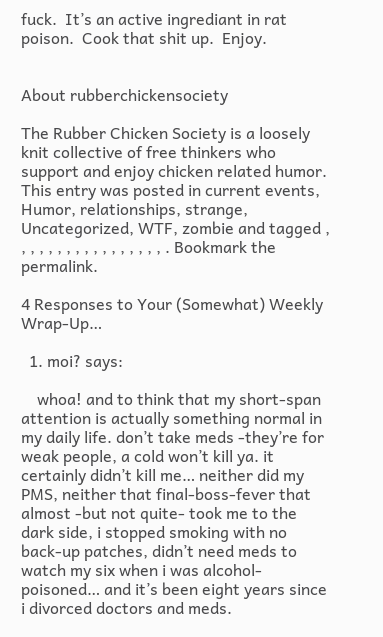fuck.  It’s an active ingrediant in rat poison.  Cook that shit up.  Enjoy.


About rubberchickensociety

The Rubber Chicken Society is a loosely knit collective of free thinkers who support and enjoy chicken related humor.
This entry was posted in current events, Humor, relationships, strange, Uncategorized, WTF, zombie and tagged , , , , , , , , , , , , , , , , , . Bookmark the permalink.

4 Responses to Your (Somewhat) Weekly Wrap-Up…

  1. moi? says:

    whoa! and to think that my short-span attention is actually something normal in my daily life. don’t take meds -they’re for weak people, a cold won’t kill ya. it certainly didn’t kill me… neither did my PMS, neither that final-boss-fever that almost -but not quite- took me to the dark side, i stopped smoking with no back-up patches, didn’t need meds to watch my six when i was alcohol-poisoned… and it’s been eight years since i divorced doctors and meds.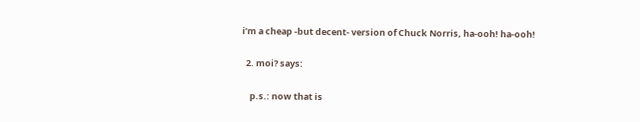i’m a cheap -but decent- version of Chuck Norris, ha-ooh! ha-ooh!

  2. moi? says:

    p.s.: now that is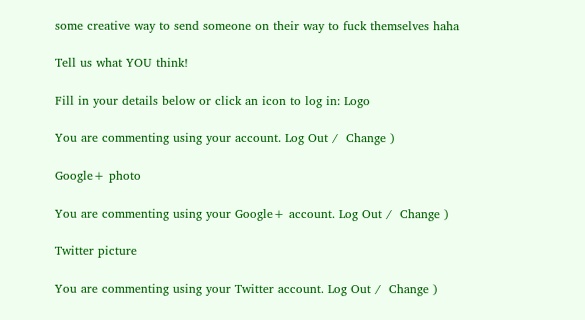some creative way to send someone on their way to fuck themselves haha

Tell us what YOU think!

Fill in your details below or click an icon to log in: Logo

You are commenting using your account. Log Out /  Change )

Google+ photo

You are commenting using your Google+ account. Log Out /  Change )

Twitter picture

You are commenting using your Twitter account. Log Out /  Change )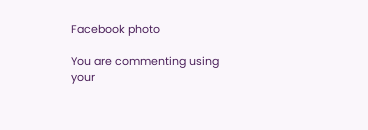Facebook photo

You are commenting using your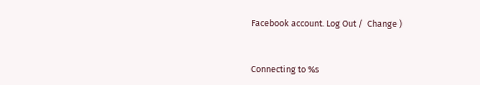Facebook account. Log Out /  Change )


Connecting to %s